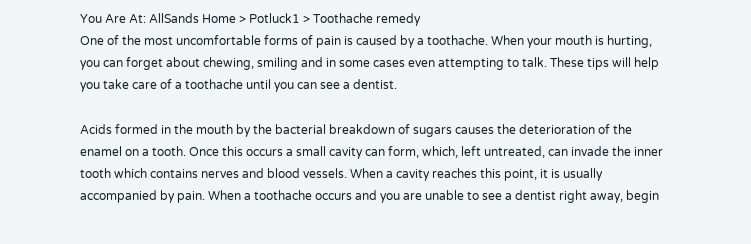You Are At: AllSands Home > Potluck1 > Toothache remedy
One of the most uncomfortable forms of pain is caused by a toothache. When your mouth is hurting, you can forget about chewing, smiling and in some cases even attempting to talk. These tips will help you take care of a toothache until you can see a dentist.

Acids formed in the mouth by the bacterial breakdown of sugars causes the deterioration of the enamel on a tooth. Once this occurs a small cavity can form, which, left untreated, can invade the inner tooth which contains nerves and blood vessels. When a cavity reaches this point, it is usually accompanied by pain. When a toothache occurs and you are unable to see a dentist right away, begin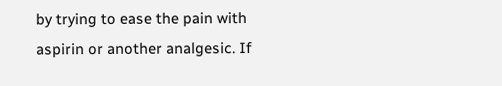by trying to ease the pain with aspirin or another analgesic. If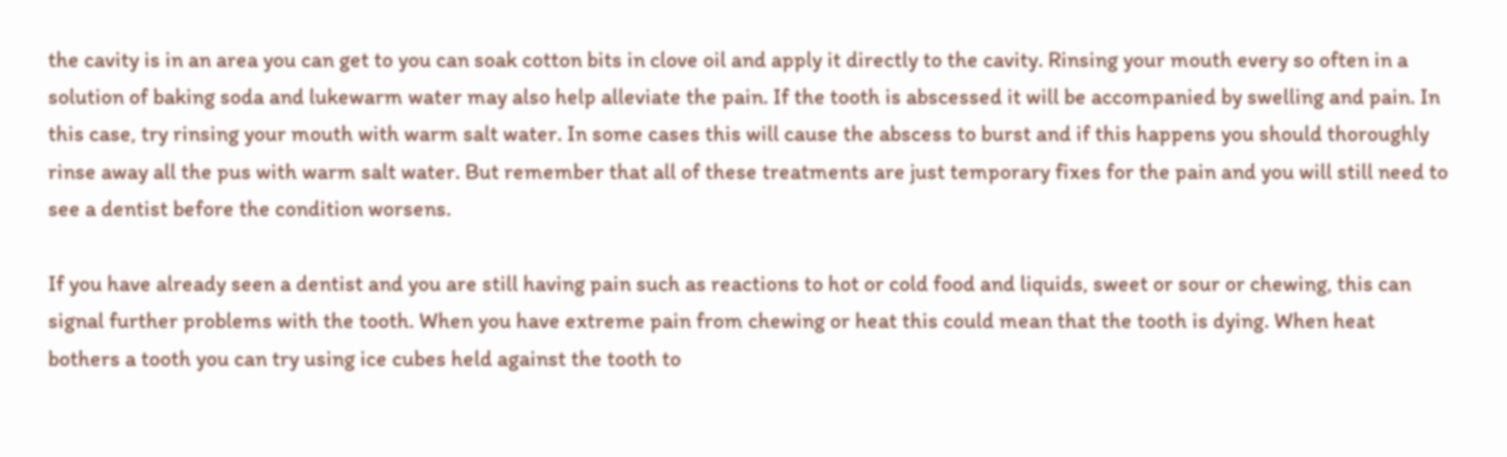the cavity is in an area you can get to you can soak cotton bits in clove oil and apply it directly to the cavity. Rinsing your mouth every so often in a solution of baking soda and lukewarm water may also help alleviate the pain. If the tooth is abscessed it will be accompanied by swelling and pain. In this case, try rinsing your mouth with warm salt water. In some cases this will cause the abscess to burst and if this happens you should thoroughly rinse away all the pus with warm salt water. But remember that all of these treatments are just temporary fixes for the pain and you will still need to see a dentist before the condition worsens.

If you have already seen a dentist and you are still having pain such as reactions to hot or cold food and liquids, sweet or sour or chewing, this can signal further problems with the tooth. When you have extreme pain from chewing or heat this could mean that the tooth is dying. When heat bothers a tooth you can try using ice cubes held against the tooth to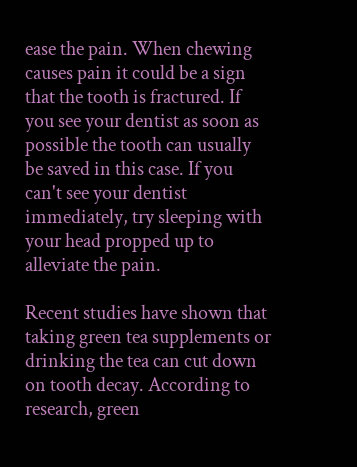ease the pain. When chewing causes pain it could be a sign that the tooth is fractured. If you see your dentist as soon as possible the tooth can usually be saved in this case. If you can't see your dentist immediately, try sleeping with your head propped up to alleviate the pain.

Recent studies have shown that taking green tea supplements or drinking the tea can cut down on tooth decay. According to research, green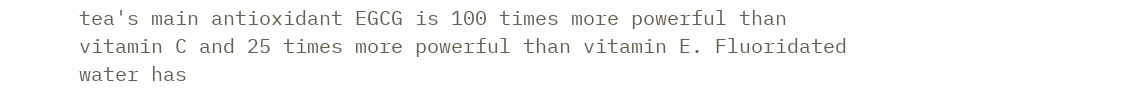tea's main antioxidant EGCG is 100 times more powerful than vitamin C and 25 times more powerful than vitamin E. Fluoridated water has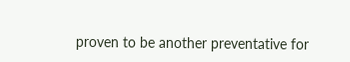proven to be another preventative for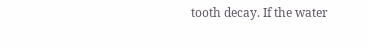tooth decay. If the water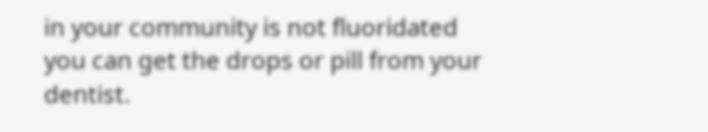in your community is not fluoridated you can get the drops or pill from your dentist.